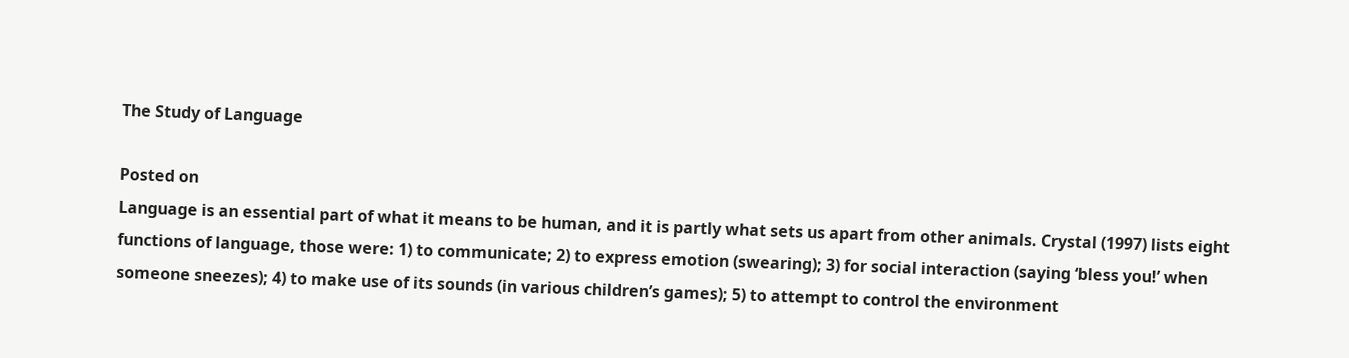The Study of Language

Posted on
Language is an essential part of what it means to be human, and it is partly what sets us apart from other animals. Crystal (1997) lists eight functions of language, those were: 1) to communicate; 2) to express emotion (swearing); 3) for social interaction (saying ‘bless you!’ when someone sneezes); 4) to make use of its sounds (in various children’s games); 5) to attempt to control the environment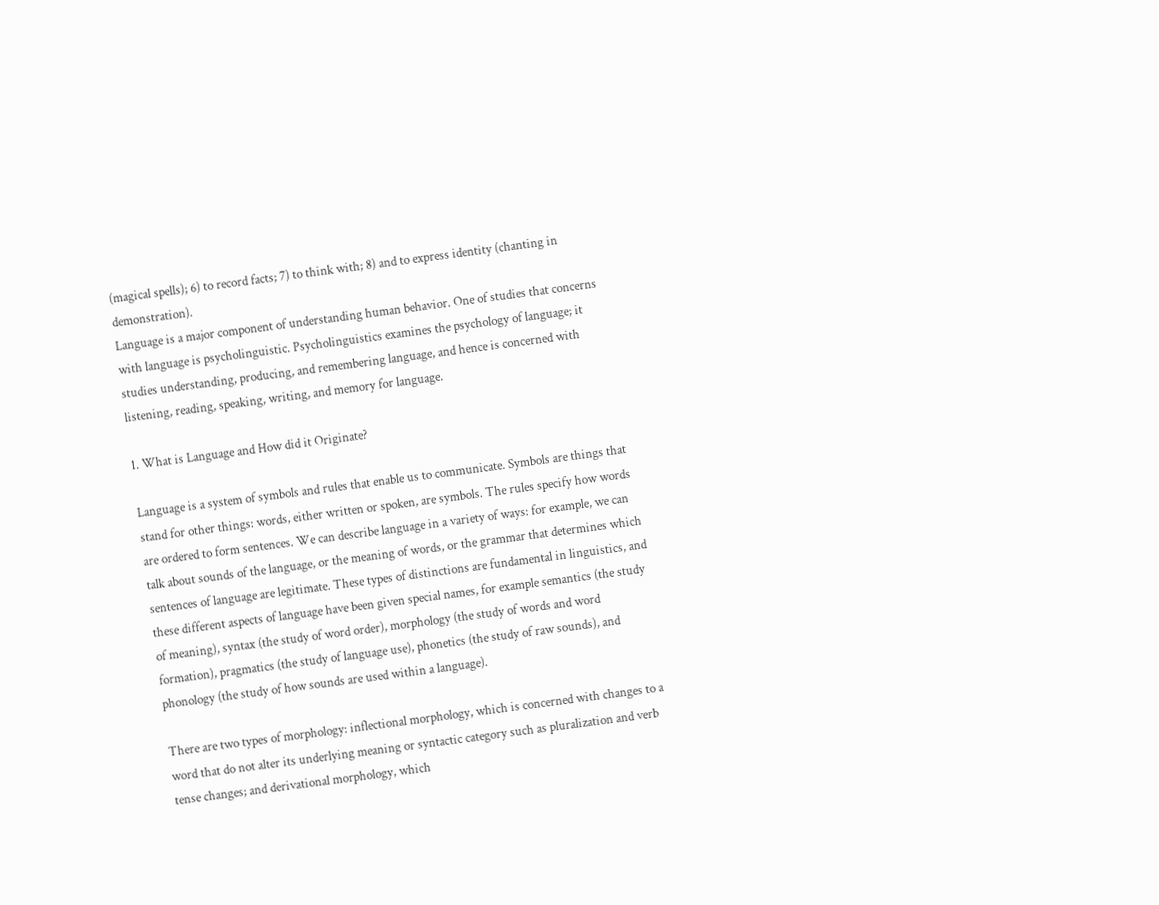(magical spells); 6) to record facts; 7) to think with; 8) and to express identity (chanting in demonstration).
Language is a major component of understanding human behavior. One of studies that concerns with language is psycholinguistic. Psycholinguistics examines the psychology of language; it studies understanding, producing, and remembering language, and hence is concerned with listening, reading, speaking, writing, and memory for language.

1. What is Language and How did it Originate?

Language is a system of symbols and rules that enable us to communicate. Symbols are things that stand for other things: words, either written or spoken, are symbols. The rules specify how words are ordered to form sentences. We can describe language in a variety of ways: for example, we can talk about sounds of the language, or the meaning of words, or the grammar that determines which sentences of language are legitimate. These types of distinctions are fundamental in linguistics, and these different aspects of language have been given special names, for example semantics (the study of meaning), syntax (the study of word order), morphology (the study of words and word formation), pragmatics (the study of language use), phonetics (the study of raw sounds), and phonology (the study of how sounds are used within a language).

There are two types of morphology: inflectional morphology, which is concerned with changes to a word that do not alter its underlying meaning or syntactic category such as pluralization and verb tense changes; and derivational morphology, which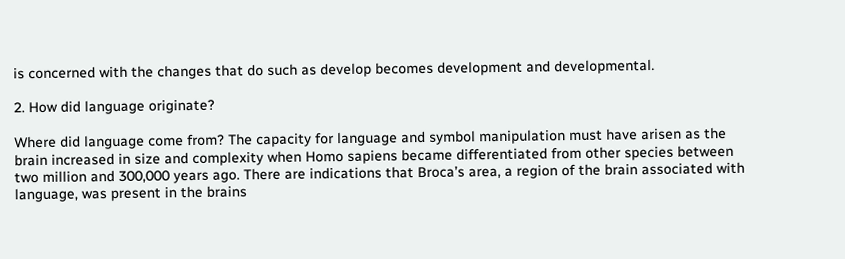is concerned with the changes that do such as develop becomes development and developmental.

2. How did language originate?

Where did language come from? The capacity for language and symbol manipulation must have arisen as the brain increased in size and complexity when Homo sapiens became differentiated from other species between two million and 300,000 years ago. There are indications that Broca’s area, a region of the brain associated with language, was present in the brains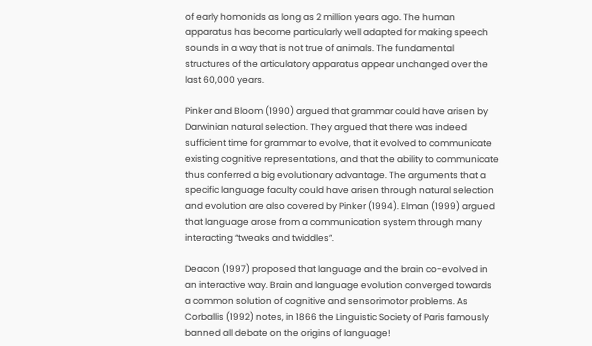of early homonids as long as 2 million years ago. The human apparatus has become particularly well adapted for making speech sounds in a way that is not true of animals. The fundamental structures of the articulatory apparatus appear unchanged over the last 60,000 years.

Pinker and Bloom (1990) argued that grammar could have arisen by Darwinian natural selection. They argued that there was indeed sufficient time for grammar to evolve, that it evolved to communicate existing cognitive representations, and that the ability to communicate thus conferred a big evolutionary advantage. The arguments that a specific language faculty could have arisen through natural selection and evolution are also covered by Pinker (1994). Elman (1999) argued that language arose from a communication system through many interacting “tweaks and twiddles”.

Deacon (1997) proposed that language and the brain co-evolved in an interactive way. Brain and language evolution converged towards a common solution of cognitive and sensorimotor problems. As Corballis (1992) notes, in 1866 the Linguistic Society of Paris famously banned all debate on the origins of language!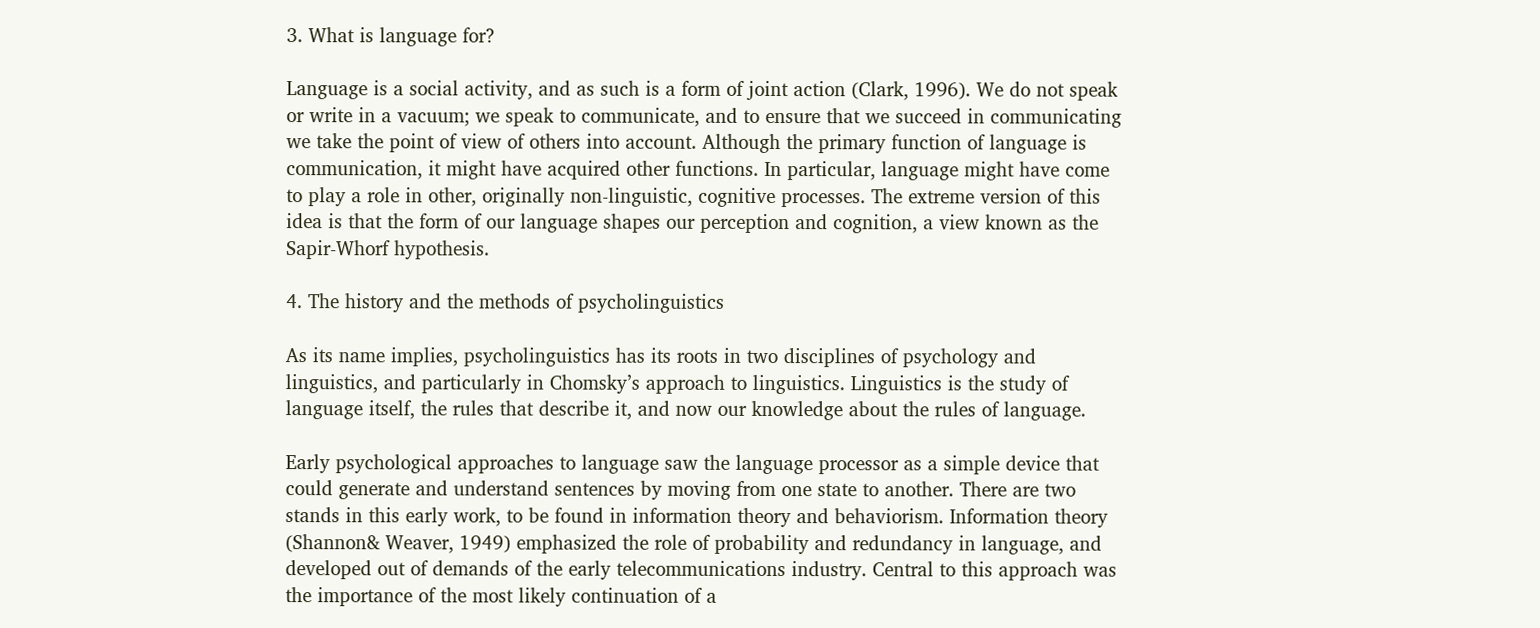3. What is language for?

Language is a social activity, and as such is a form of joint action (Clark, 1996). We do not speak or write in a vacuum; we speak to communicate, and to ensure that we succeed in communicating we take the point of view of others into account. Although the primary function of language is communication, it might have acquired other functions. In particular, language might have come to play a role in other, originally non-linguistic, cognitive processes. The extreme version of this idea is that the form of our language shapes our perception and cognition, a view known as the Sapir-Whorf hypothesis.

4. The history and the methods of psycholinguistics

As its name implies, psycholinguistics has its roots in two disciplines of psychology and linguistics, and particularly in Chomsky’s approach to linguistics. Linguistics is the study of language itself, the rules that describe it, and now our knowledge about the rules of language.

Early psychological approaches to language saw the language processor as a simple device that could generate and understand sentences by moving from one state to another. There are two stands in this early work, to be found in information theory and behaviorism. Information theory (Shannon& Weaver, 1949) emphasized the role of probability and redundancy in language, and developed out of demands of the early telecommunications industry. Central to this approach was the importance of the most likely continuation of a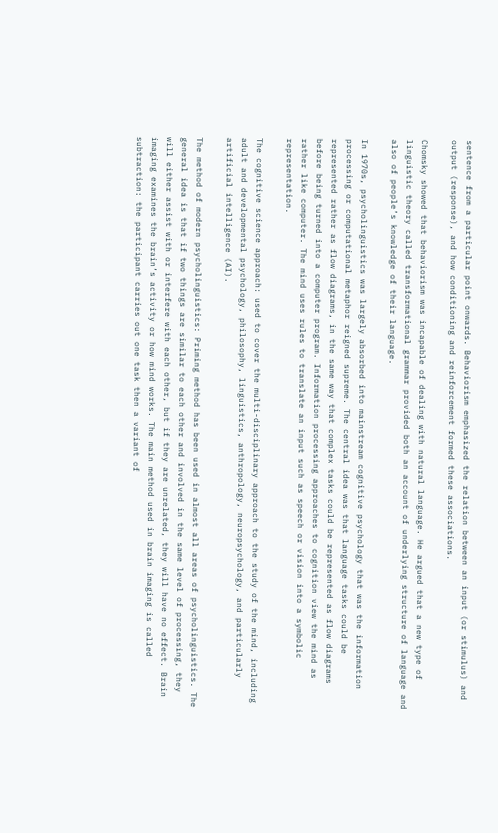sentence from a particular point onwards. Behaviorism emphasized the relation between an input (or stimulus) and output (response), and how conditioning and reinforcement formed these associations.

Chomsky showed that behaviorism was incapable of dealing with natural language. He argued that a new type of linguistic theory called transformational grammar provided both an account of underlying structure of language and also of people’s knowledge of their language.

In 1970s, psycholinguistics was largely absorbed into mainstream cognitive psychology that was the information processing or computational metaphor reigned supreme. The central idea was that language tasks could be represented rather as flow diagrams, in the same way that complex tasks could be represented as flow diagrams before being turned into a computer program. Information processing approaches to cognition view the mind as rather like computer. The mind uses rules to translate an input such as speech or vision into a symbolic representation.

The cognitive science approach: used to cover the multi-disciplinary approach to the study of the mind, including adult and developmental psychology, philosophy, linguistics, anthropology, neuropsychology, and particularly artificial intelligence (AI).

The method of modern psycholinguistics: Priming method has been used in almost all areas of psycholinguistics. The general idea is that if two things are similar to each other and involved in the same level of processing, they will either assist with or interfere with each other, but if they are unrelated, they will have no effect. Brain imaging examines the brain’s activity or how mind works. The main method used in brain imaging is called subtraction: the participant carries out one task then a variant of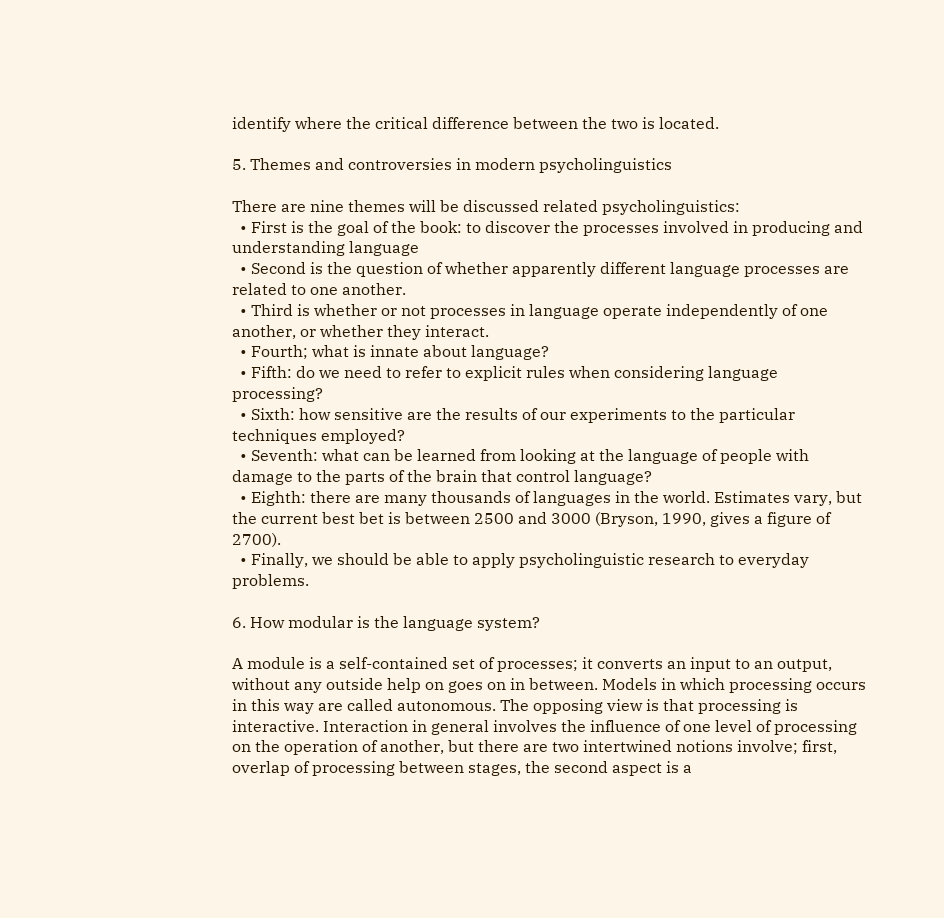identify where the critical difference between the two is located.

5. Themes and controversies in modern psycholinguistics

There are nine themes will be discussed related psycholinguistics:
  • First is the goal of the book: to discover the processes involved in producing and understanding language
  • Second is the question of whether apparently different language processes are related to one another.
  • Third is whether or not processes in language operate independently of one another, or whether they interact.
  • Fourth; what is innate about language?
  • Fifth: do we need to refer to explicit rules when considering language processing?
  • Sixth: how sensitive are the results of our experiments to the particular techniques employed?
  • Seventh: what can be learned from looking at the language of people with damage to the parts of the brain that control language?
  • Eighth: there are many thousands of languages in the world. Estimates vary, but the current best bet is between 2500 and 3000 (Bryson, 1990, gives a figure of 2700).
  • Finally, we should be able to apply psycholinguistic research to everyday problems.

6. How modular is the language system?

A module is a self-contained set of processes; it converts an input to an output, without any outside help on goes on in between. Models in which processing occurs in this way are called autonomous. The opposing view is that processing is interactive. Interaction in general involves the influence of one level of processing on the operation of another, but there are two intertwined notions involve; first, overlap of processing between stages, the second aspect is a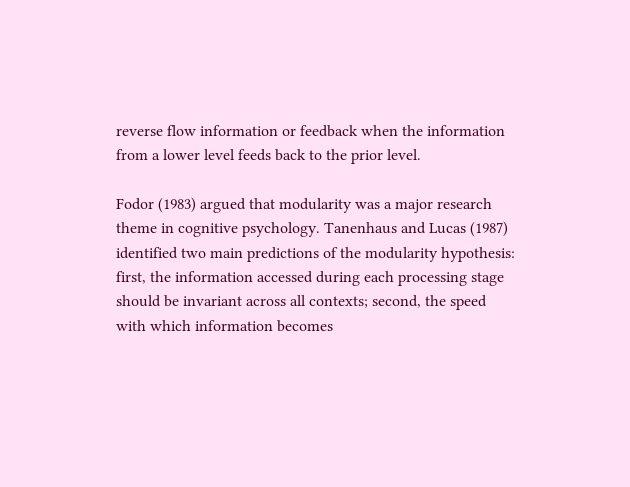reverse flow information or feedback when the information from a lower level feeds back to the prior level.

Fodor (1983) argued that modularity was a major research theme in cognitive psychology. Tanenhaus and Lucas (1987) identified two main predictions of the modularity hypothesis: first, the information accessed during each processing stage should be invariant across all contexts; second, the speed with which information becomes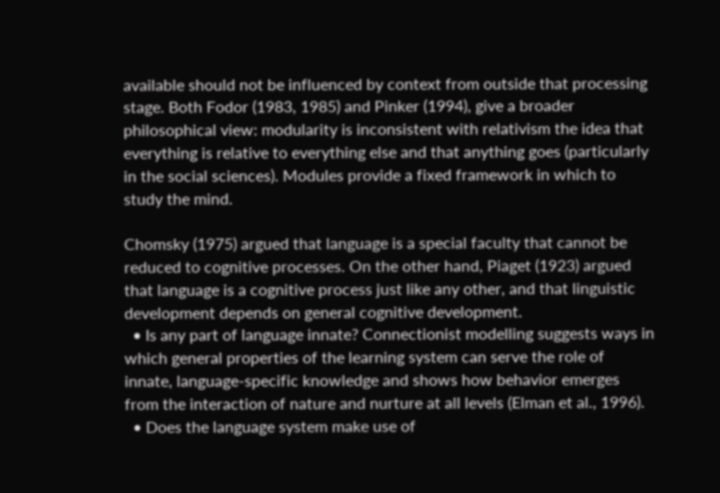available should not be influenced by context from outside that processing stage. Both Fodor (1983, 1985) and Pinker (1994), give a broader philosophical view: modularity is inconsistent with relativism the idea that everything is relative to everything else and that anything goes (particularly in the social sciences). Modules provide a fixed framework in which to study the mind.

Chomsky (1975) argued that language is a special faculty that cannot be reduced to cognitive processes. On the other hand, Piaget (1923) argued that language is a cognitive process just like any other, and that linguistic development depends on general cognitive development.
  • Is any part of language innate? Connectionist modelling suggests ways in which general properties of the learning system can serve the role of innate, language-specific knowledge and shows how behavior emerges from the interaction of nature and nurture at all levels (Elman et al., 1996).
  • Does the language system make use of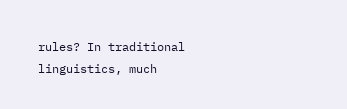rules? In traditional linguistics, much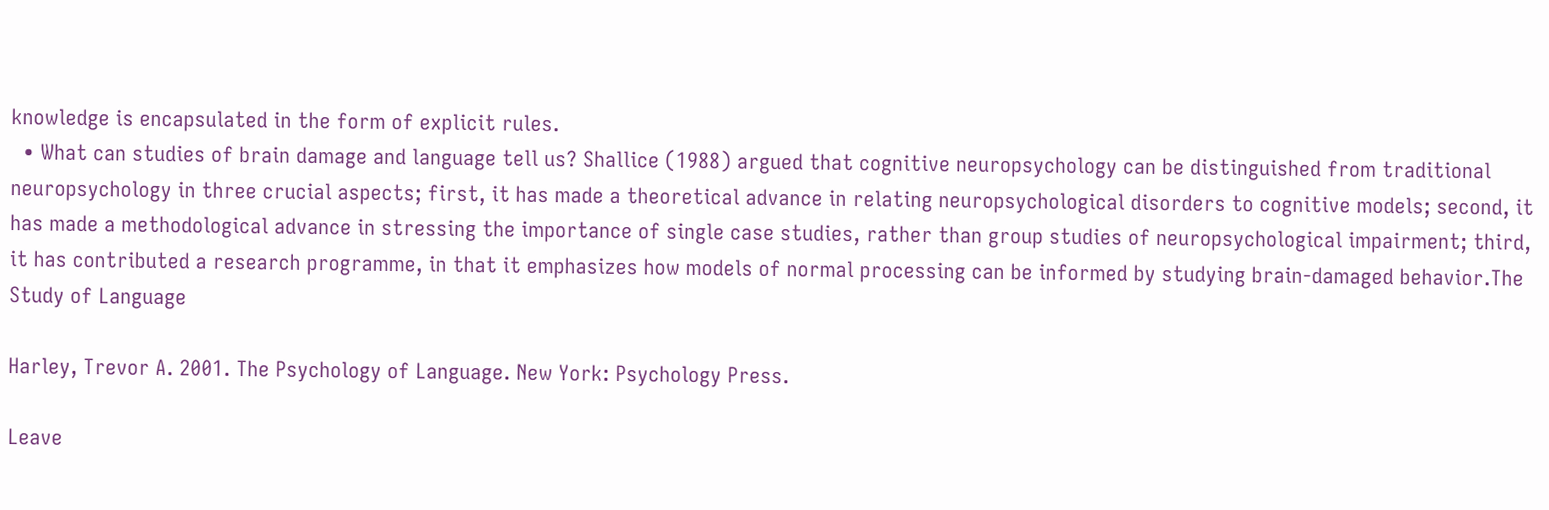knowledge is encapsulated in the form of explicit rules.
  • What can studies of brain damage and language tell us? Shallice (1988) argued that cognitive neuropsychology can be distinguished from traditional neuropsychology in three crucial aspects; first, it has made a theoretical advance in relating neuropsychological disorders to cognitive models; second, it has made a methodological advance in stressing the importance of single case studies, rather than group studies of neuropsychological impairment; third, it has contributed a research programme, in that it emphasizes how models of normal processing can be informed by studying brain-damaged behavior.The Study of Language

Harley, Trevor A. 2001. The Psychology of Language. New York: Psychology Press.

Leave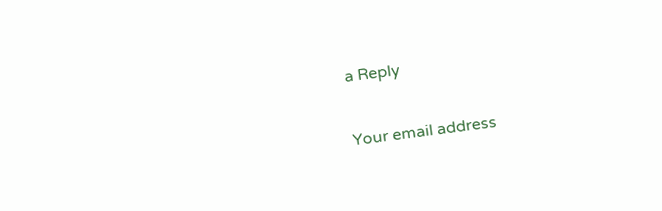a Reply

Your email address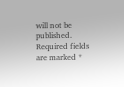will not be published. Required fields are marked *